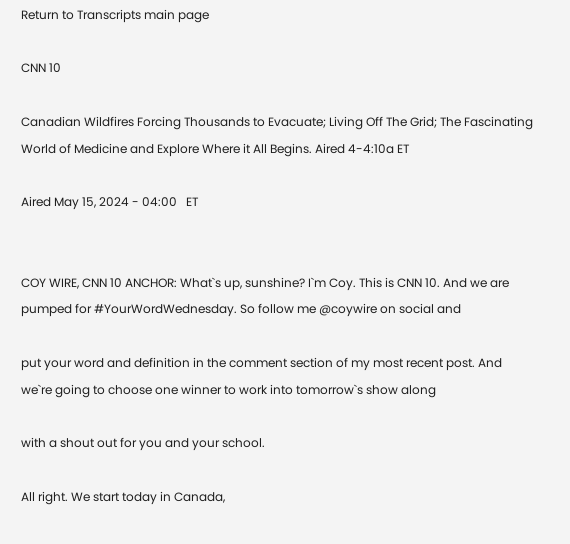Return to Transcripts main page

CNN 10

Canadian Wildfires Forcing Thousands to Evacuate; Living Off The Grid; The Fascinating World of Medicine and Explore Where it All Begins. Aired 4-4:10a ET

Aired May 15, 2024 - 04:00   ET


COY WIRE, CNN 10 ANCHOR: What`s up, sunshine? I`m Coy. This is CNN 10. And we are pumped for #YourWordWednesday. So follow me @coywire on social and

put your word and definition in the comment section of my most recent post. And we`re going to choose one winner to work into tomorrow`s show along

with a shout out for you and your school.

All right. We start today in Canada,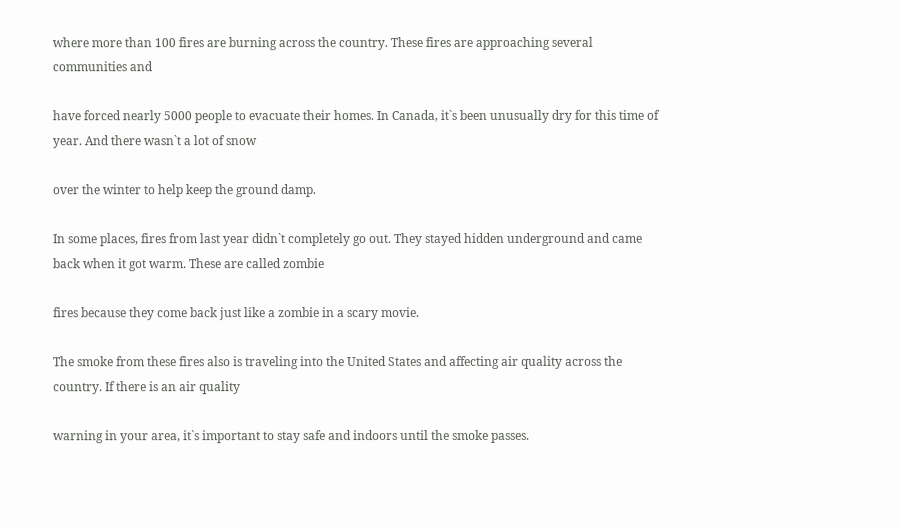where more than 100 fires are burning across the country. These fires are approaching several communities and

have forced nearly 5000 people to evacuate their homes. In Canada, it`s been unusually dry for this time of year. And there wasn`t a lot of snow

over the winter to help keep the ground damp.

In some places, fires from last year didn`t completely go out. They stayed hidden underground and came back when it got warm. These are called zombie

fires because they come back just like a zombie in a scary movie.

The smoke from these fires also is traveling into the United States and affecting air quality across the country. If there is an air quality

warning in your area, it`s important to stay safe and indoors until the smoke passes.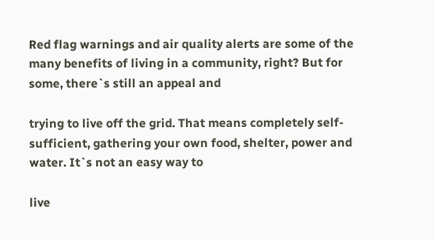Red flag warnings and air quality alerts are some of the many benefits of living in a community, right? But for some, there`s still an appeal and

trying to live off the grid. That means completely self-sufficient, gathering your own food, shelter, power and water. It`s not an easy way to

live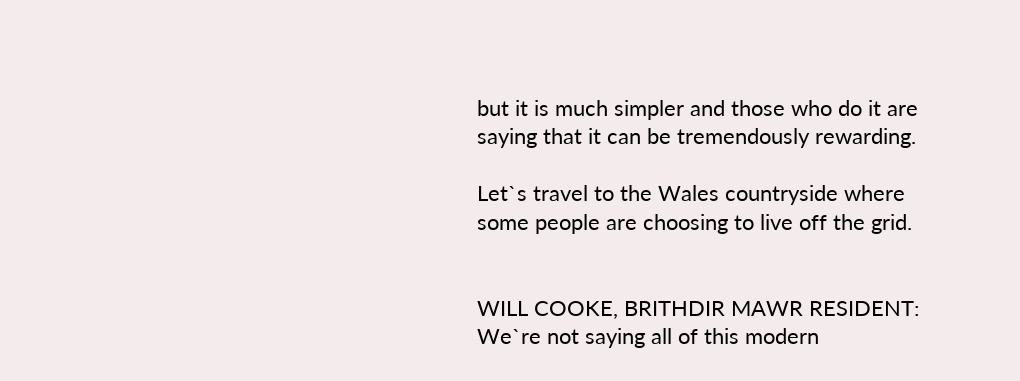but it is much simpler and those who do it are saying that it can be tremendously rewarding.

Let`s travel to the Wales countryside where some people are choosing to live off the grid.


WILL COOKE, BRITHDIR MAWR RESIDENT: We`re not saying all of this modern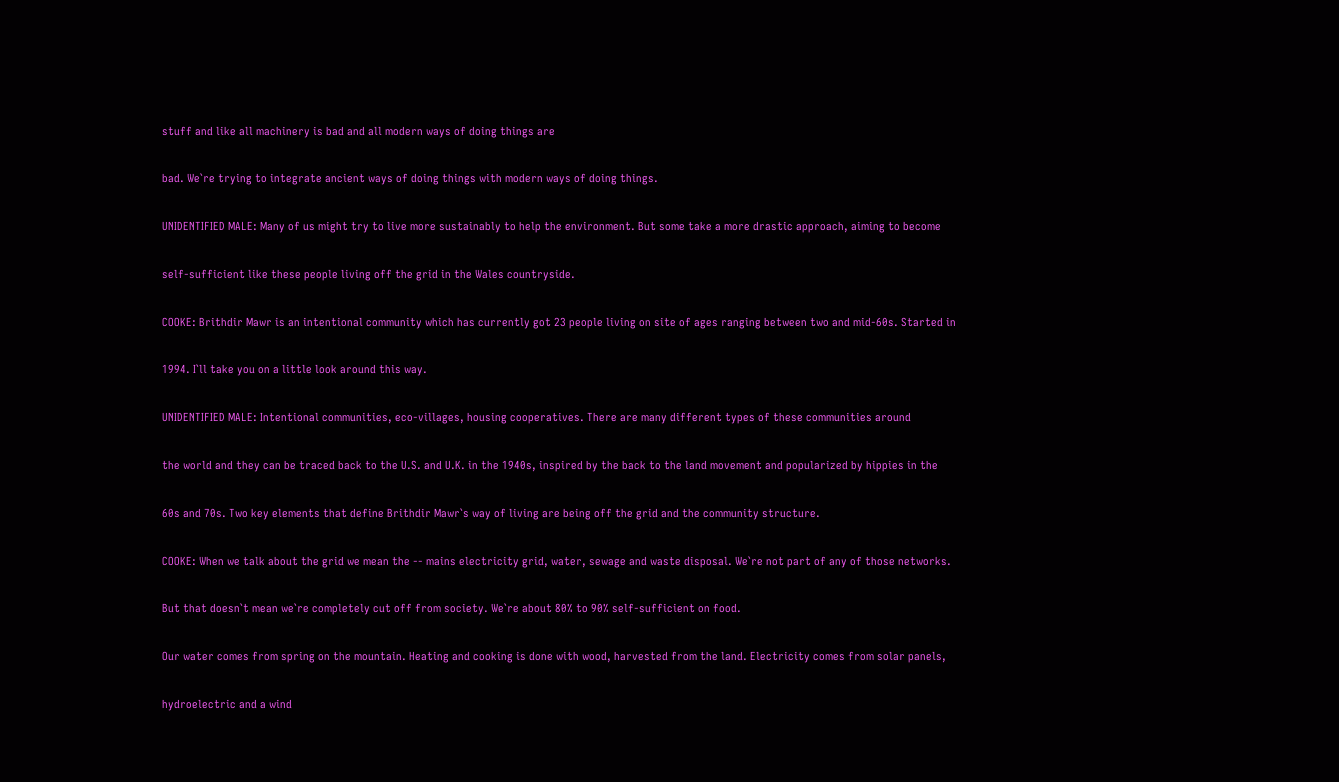stuff and like all machinery is bad and all modern ways of doing things are

bad. We`re trying to integrate ancient ways of doing things with modern ways of doing things.

UNIDENTIFIED MALE: Many of us might try to live more sustainably to help the environment. But some take a more drastic approach, aiming to become

self-sufficient like these people living off the grid in the Wales countryside.

COOKE: Brithdir Mawr is an intentional community which has currently got 23 people living on site of ages ranging between two and mid-60s. Started in

1994. I`ll take you on a little look around this way.

UNIDENTIFIED MALE: Intentional communities, eco-villages, housing cooperatives. There are many different types of these communities around

the world and they can be traced back to the U.S. and U.K. in the 1940s, inspired by the back to the land movement and popularized by hippies in the

60s and 70s. Two key elements that define Brithdir Mawr`s way of living are being off the grid and the community structure.

COOKE: When we talk about the grid we mean the -- mains electricity grid, water, sewage and waste disposal. We`re not part of any of those networks.

But that doesn`t mean we`re completely cut off from society. We`re about 80% to 90% self-sufficient on food.

Our water comes from spring on the mountain. Heating and cooking is done with wood, harvested from the land. Electricity comes from solar panels,

hydroelectric and a wind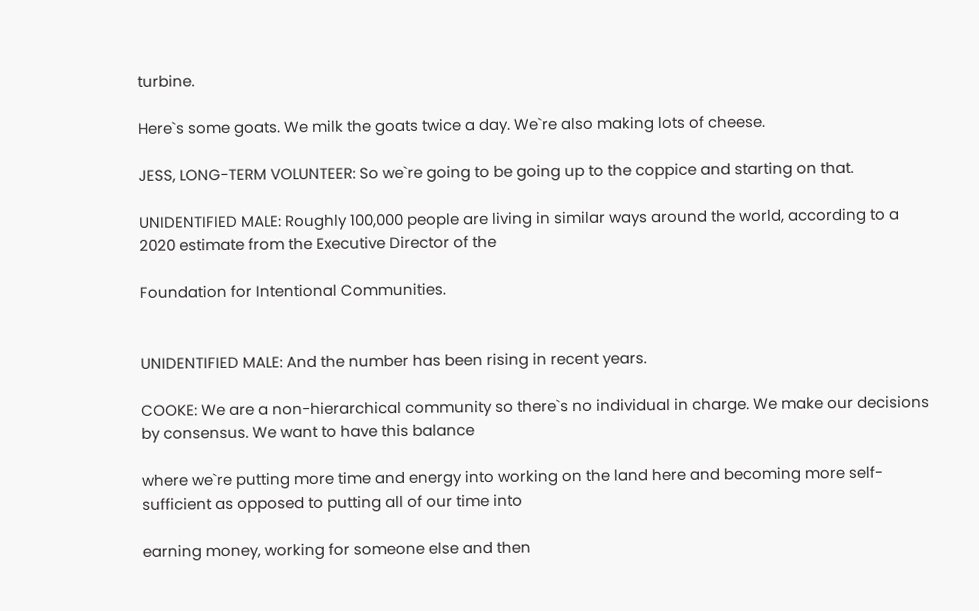turbine.

Here`s some goats. We milk the goats twice a day. We`re also making lots of cheese.

JESS, LONG-TERM VOLUNTEER: So we`re going to be going up to the coppice and starting on that.

UNIDENTIFIED MALE: Roughly 100,000 people are living in similar ways around the world, according to a 2020 estimate from the Executive Director of the

Foundation for Intentional Communities.


UNIDENTIFIED MALE: And the number has been rising in recent years.

COOKE: We are a non-hierarchical community so there`s no individual in charge. We make our decisions by consensus. We want to have this balance

where we`re putting more time and energy into working on the land here and becoming more self-sufficient as opposed to putting all of our time into

earning money, working for someone else and then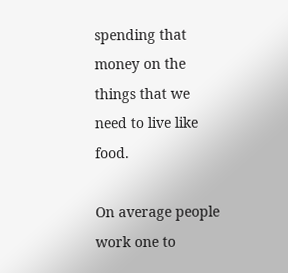spending that money on the things that we need to live like food.

On average people work one to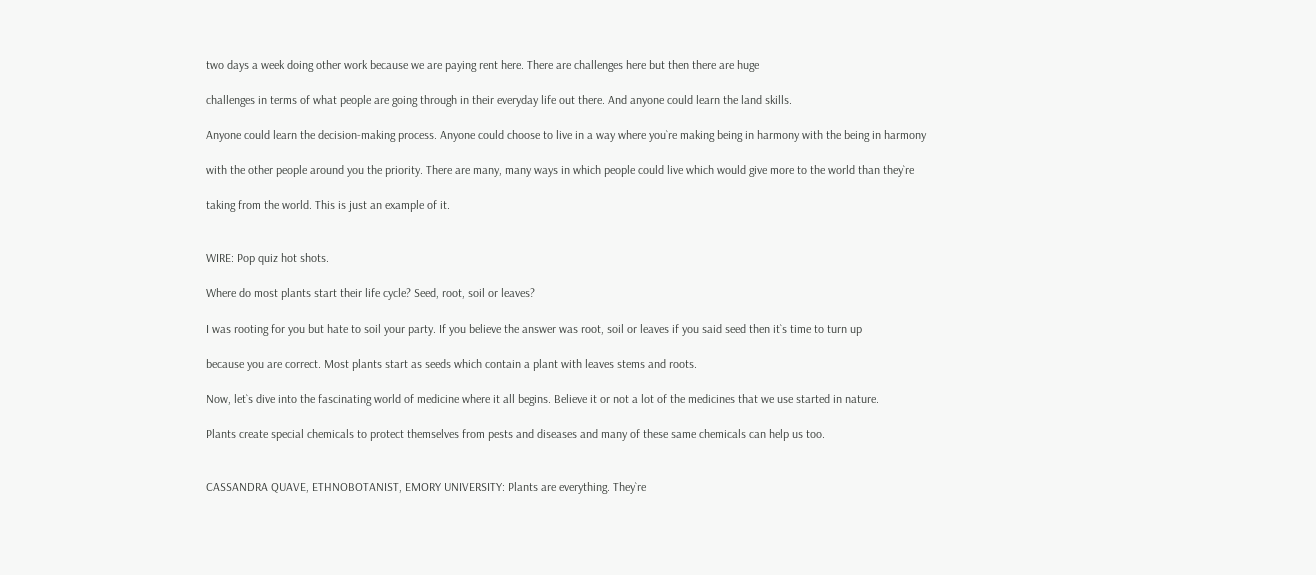two days a week doing other work because we are paying rent here. There are challenges here but then there are huge

challenges in terms of what people are going through in their everyday life out there. And anyone could learn the land skills.

Anyone could learn the decision-making process. Anyone could choose to live in a way where you`re making being in harmony with the being in harmony

with the other people around you the priority. There are many, many ways in which people could live which would give more to the world than they`re

taking from the world. This is just an example of it.


WIRE: Pop quiz hot shots.

Where do most plants start their life cycle? Seed, root, soil or leaves?

I was rooting for you but hate to soil your party. If you believe the answer was root, soil or leaves if you said seed then it`s time to turn up

because you are correct. Most plants start as seeds which contain a plant with leaves stems and roots.

Now, let`s dive into the fascinating world of medicine where it all begins. Believe it or not a lot of the medicines that we use started in nature.

Plants create special chemicals to protect themselves from pests and diseases and many of these same chemicals can help us too.


CASSANDRA QUAVE, ETHNOBOTANIST, EMORY UNIVERSITY: Plants are everything. They`re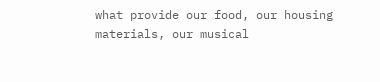what provide our food, our housing materials, our musical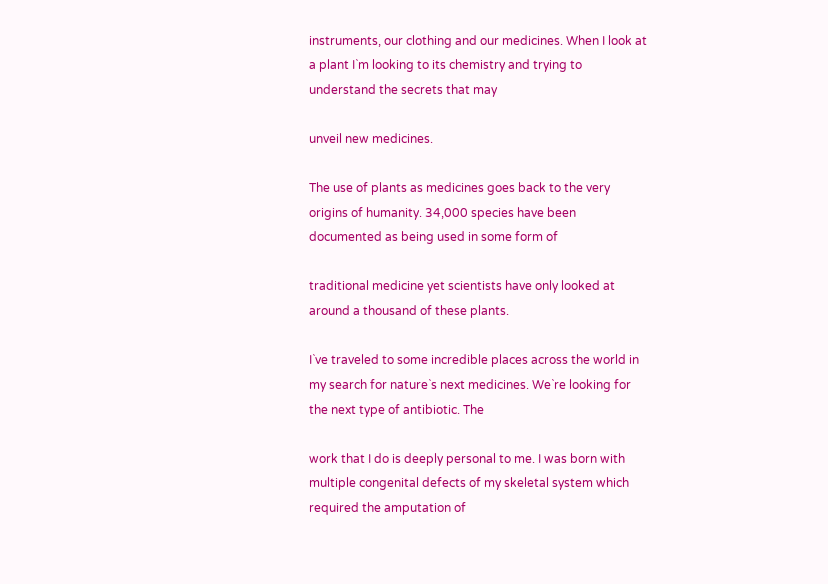instruments, our clothing and our medicines. When I look at a plant I`m looking to its chemistry and trying to understand the secrets that may

unveil new medicines.

The use of plants as medicines goes back to the very origins of humanity. 34,000 species have been documented as being used in some form of

traditional medicine yet scientists have only looked at around a thousand of these plants.

I`ve traveled to some incredible places across the world in my search for nature`s next medicines. We`re looking for the next type of antibiotic. The

work that I do is deeply personal to me. I was born with multiple congenital defects of my skeletal system which required the amputation of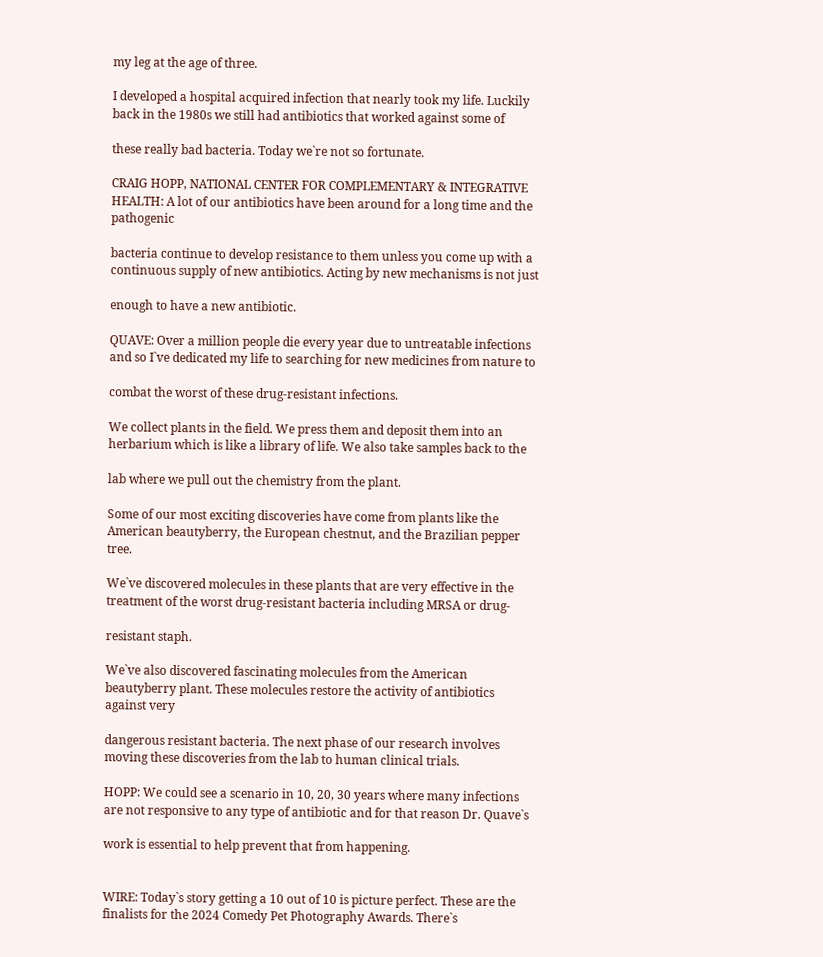my leg at the age of three.

I developed a hospital acquired infection that nearly took my life. Luckily back in the 1980s we still had antibiotics that worked against some of

these really bad bacteria. Today we`re not so fortunate.

CRAIG HOPP, NATIONAL CENTER FOR COMPLEMENTARY & INTEGRATIVE HEALTH: A lot of our antibiotics have been around for a long time and the pathogenic

bacteria continue to develop resistance to them unless you come up with a continuous supply of new antibiotics. Acting by new mechanisms is not just

enough to have a new antibiotic.

QUAVE: Over a million people die every year due to untreatable infections and so I`ve dedicated my life to searching for new medicines from nature to

combat the worst of these drug-resistant infections.

We collect plants in the field. We press them and deposit them into an herbarium which is like a library of life. We also take samples back to the

lab where we pull out the chemistry from the plant.

Some of our most exciting discoveries have come from plants like the American beautyberry, the European chestnut, and the Brazilian pepper tree.

We`ve discovered molecules in these plants that are very effective in the treatment of the worst drug-resistant bacteria including MRSA or drug-

resistant staph.

We`ve also discovered fascinating molecules from the American beautyberry plant. These molecules restore the activity of antibiotics against very

dangerous resistant bacteria. The next phase of our research involves moving these discoveries from the lab to human clinical trials.

HOPP: We could see a scenario in 10, 20, 30 years where many infections are not responsive to any type of antibiotic and for that reason Dr. Quave`s

work is essential to help prevent that from happening.


WIRE: Today`s story getting a 10 out of 10 is picture perfect. These are the finalists for the 2024 Comedy Pet Photography Awards. There`s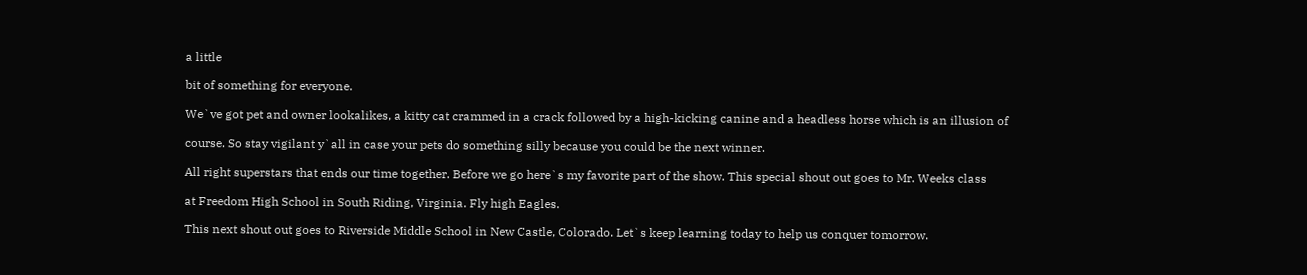a little

bit of something for everyone.

We`ve got pet and owner lookalikes, a kitty cat crammed in a crack followed by a high-kicking canine and a headless horse which is an illusion of

course. So stay vigilant y`all in case your pets do something silly because you could be the next winner.

All right superstars that ends our time together. Before we go here`s my favorite part of the show. This special shout out goes to Mr. Weeks class

at Freedom High School in South Riding, Virginia. Fly high Eagles.

This next shout out goes to Riverside Middle School in New Castle, Colorado. Let`s keep learning today to help us conquer tomorrow.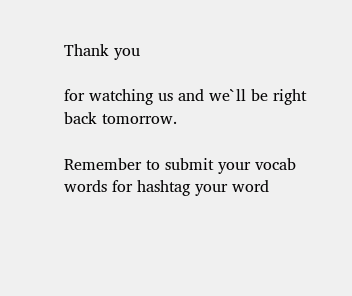Thank you

for watching us and we`ll be right back tomorrow.

Remember to submit your vocab words for hashtag your word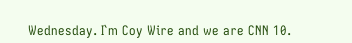Wednesday. I`m Coy Wire and we are CNN 10.